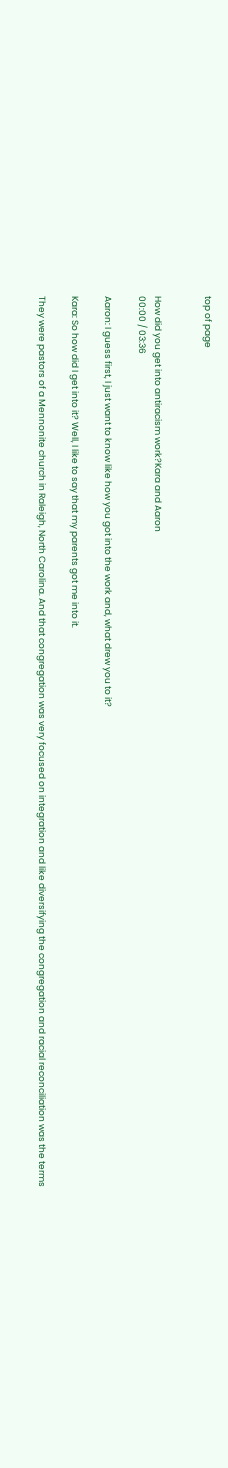top of page


How did you get into antiracism work?Kara and Aaron
00:00 / 03:36

Aaron: I guess first, I just want to know like how you got into the work and, what drew you to it?

Kara: So how did I get into it? Well, I like to say that my parents got me into it.

They were pastors of a Mennonite church in Raleigh, North Carolina. And that congregation was very focused on integration and like diversifying the congregation and racial reconciliation was the terms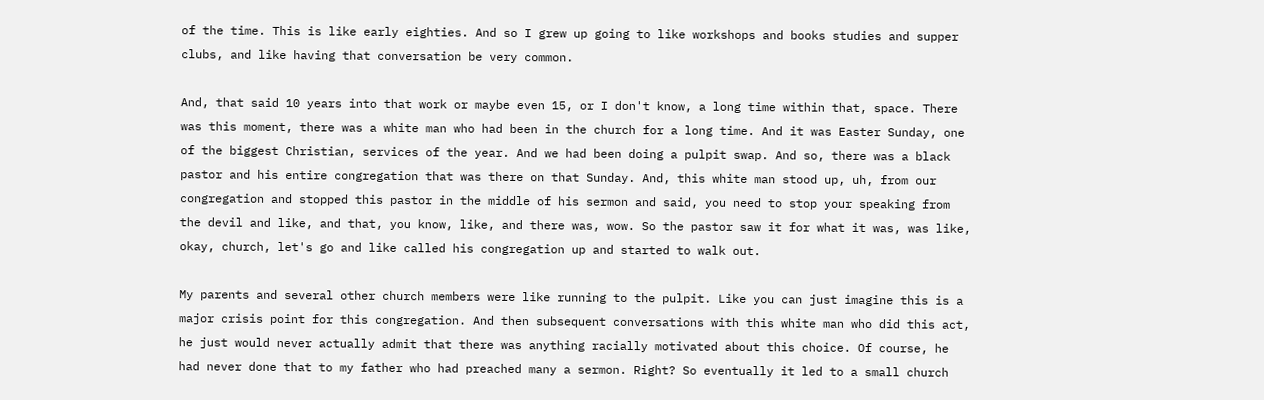of the time. This is like early eighties. And so I grew up going to like workshops and books studies and supper clubs, and like having that conversation be very common.

And, that said 10 years into that work or maybe even 15, or I don't know, a long time within that, space. There was this moment, there was a white man who had been in the church for a long time. And it was Easter Sunday, one of the biggest Christian, services of the year. And we had been doing a pulpit swap. And so, there was a black pastor and his entire congregation that was there on that Sunday. And, this white man stood up, uh, from our congregation and stopped this pastor in the middle of his sermon and said, you need to stop your speaking from the devil and like, and that, you know, like, and there was, wow. So the pastor saw it for what it was, was like, okay, church, let's go and like called his congregation up and started to walk out.

My parents and several other church members were like running to the pulpit. Like you can just imagine this is a major crisis point for this congregation. And then subsequent conversations with this white man who did this act, he just would never actually admit that there was anything racially motivated about this choice. Of course, he had never done that to my father who had preached many a sermon. Right? So eventually it led to a small church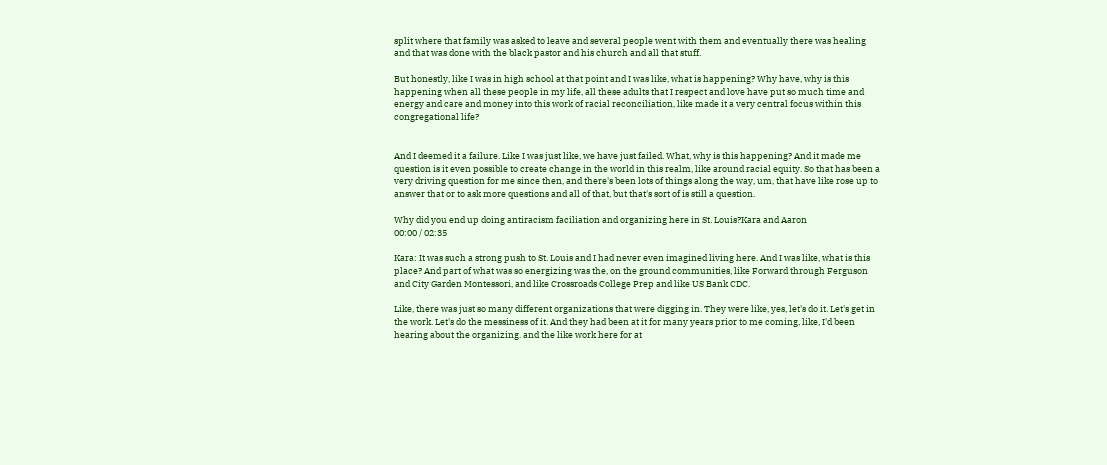split where that family was asked to leave and several people went with them and eventually there was healing and that was done with the black pastor and his church and all that stuff.

But honestly, like I was in high school at that point and I was like, what is happening? Why have, why is this happening when all these people in my life, all these adults that I respect and love have put so much time and energy and care and money into this work of racial reconciliation, like made it a very central focus within this congregational life?


And I deemed it a failure. Like I was just like, we have just failed. What, why is this happening? And it made me question is it even possible to create change in the world in this realm, like around racial equity. So that has been a very driving question for me since then, and there's been lots of things along the way, um, that have like rose up to answer that or to ask more questions and all of that, but that's sort of is still a question.

Why did you end up doing antiracism faciliation and organizing here in St. Louis?Kara and Aaron
00:00 / 02:35

Kara: It was such a strong push to St. Louis and I had never even imagined living here. And I was like, what is this place? And part of what was so energizing was the, on the ground communities, like Forward through Ferguson and City Garden Montessori, and like Crossroads College Prep and like US Bank CDC.

Like, there was just so many different organizations that were digging in. They were like, yes, let's do it. Let's get in the work. Let's do the messiness of it. And they had been at it for many years prior to me coming, like, I'd been hearing about the organizing. and the like work here for at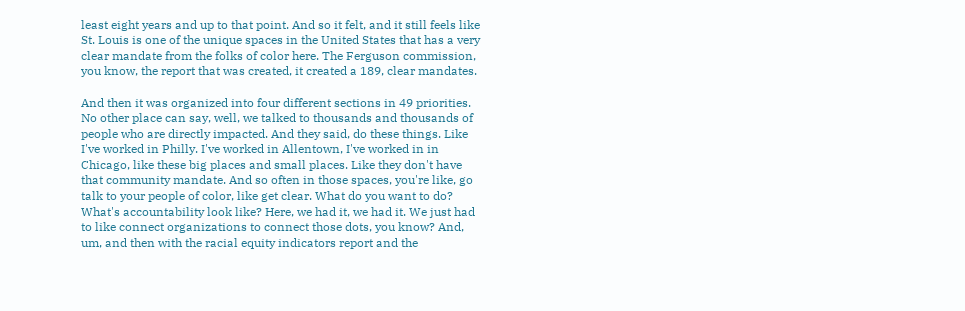least eight years and up to that point. And so it felt, and it still feels like St. Louis is one of the unique spaces in the United States that has a very clear mandate from the folks of color here. The Ferguson commission, you know, the report that was created, it created a 189, clear mandates.

And then it was organized into four different sections in 49 priorities. No other place can say, well, we talked to thousands and thousands of people who are directly impacted. And they said, do these things. Like I've worked in Philly. I've worked in Allentown, I've worked in in Chicago, like these big places and small places. Like they don't have that community mandate. And so often in those spaces, you're like, go talk to your people of color, like get clear. What do you want to do? What's accountability look like? Here, we had it, we had it. We just had to like connect organizations to connect those dots, you know? And, um, and then with the racial equity indicators report and the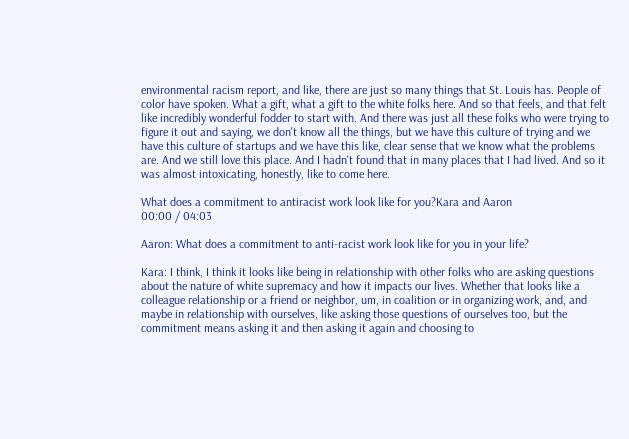environmental racism report, and like, there are just so many things that St. Louis has. People of color have spoken. What a gift, what a gift to the white folks here. And so that feels, and that felt like incredibly wonderful fodder to start with. And there was just all these folks who were trying to figure it out and saying, we don't know all the things, but we have this culture of trying and we have this culture of startups and we have this like, clear sense that we know what the problems are. And we still love this place. And I hadn't found that in many places that I had lived. And so it was almost intoxicating, honestly, like to come here.

What does a commitment to antiracist work look like for you?Kara and Aaron
00:00 / 04:03

Aaron: What does a commitment to anti-racist work look like for you in your life?

Kara: I think, I think it looks like being in relationship with other folks who are asking questions about the nature of white supremacy and how it impacts our lives. Whether that looks like a colleague relationship or a friend or neighbor, um, in coalition or in organizing work, and, and maybe in relationship with ourselves, like asking those questions of ourselves too, but the commitment means asking it and then asking it again and choosing to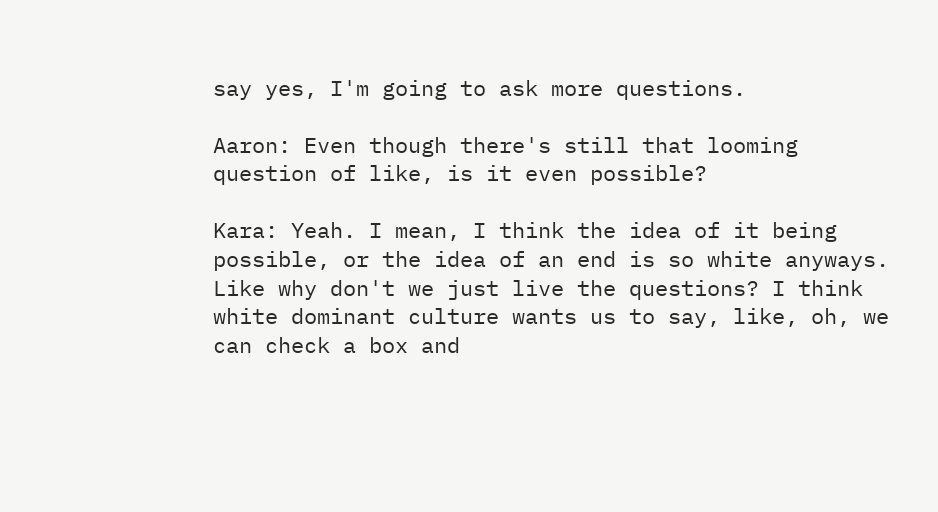say yes, I'm going to ask more questions.

Aaron: Even though there's still that looming question of like, is it even possible?

Kara: Yeah. I mean, I think the idea of it being possible, or the idea of an end is so white anyways. Like why don't we just live the questions? I think white dominant culture wants us to say, like, oh, we can check a box and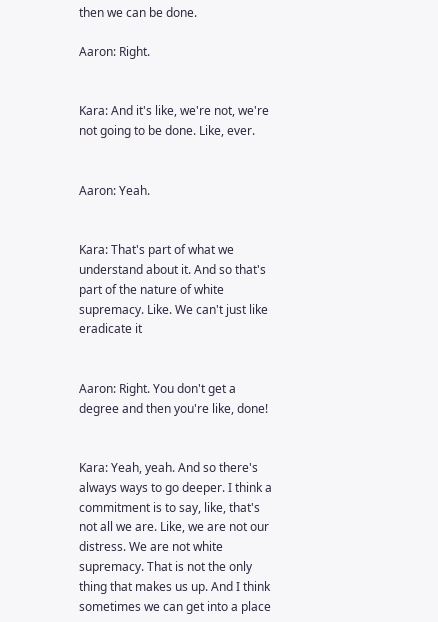then we can be done.

Aaron: Right.


Kara: And it's like, we're not, we're not going to be done. Like, ever.


Aaron: Yeah.


Kara: That's part of what we understand about it. And so that's part of the nature of white supremacy. Like. We can't just like eradicate it


Aaron: Right. You don't get a degree and then you're like, done!


Kara: Yeah, yeah. And so there's always ways to go deeper. I think a commitment is to say, like, that's not all we are. Like, we are not our distress. We are not white supremacy. That is not the only thing that makes us up. And I think sometimes we can get into a place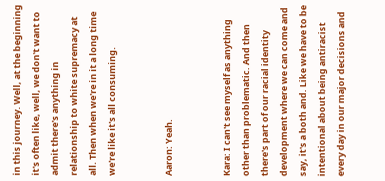in this journey. Well, at the beginning it's often like, well, we don't want to admit there's anything in relationship to white supremacy at all. Then when we're in it a long time we're like it's all consuming.


Aaron: Yeah.


Kara: I can't see myself as anything other than problematic. And then there's part of our racial identity development where we can come and say, it's a both and. Like we have to be intentional about being antiracist every day in our major decisions and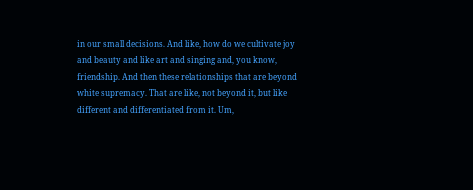in our small decisions. And like, how do we cultivate joy and beauty and like art and singing and, you know, friendship. And then these relationships that are beyond white supremacy. That are like, not beyond it, but like different and differentiated from it. Um,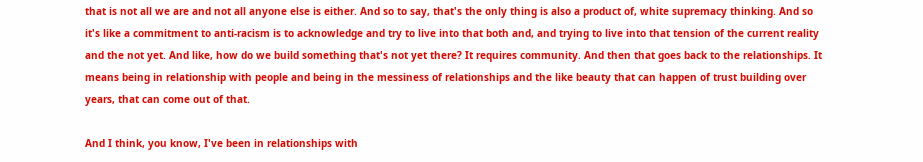that is not all we are and not all anyone else is either. And so to say, that's the only thing is also a product of, white supremacy thinking. And so it's like a commitment to anti-racism is to acknowledge and try to live into that both and, and trying to live into that tension of the current reality and the not yet. And like, how do we build something that's not yet there? It requires community. And then that goes back to the relationships. It means being in relationship with people and being in the messiness of relationships and the like beauty that can happen of trust building over years, that can come out of that.

And I think, you know, I've been in relationships with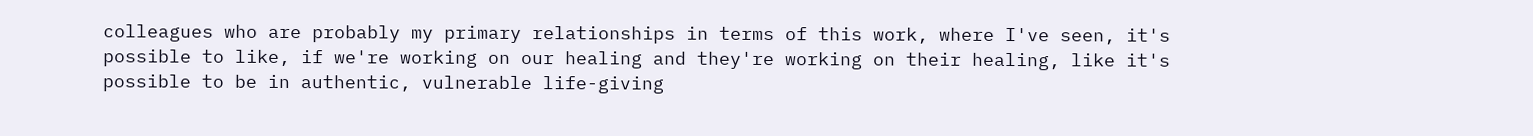colleagues who are probably my primary relationships in terms of this work, where I've seen, it's possible to like, if we're working on our healing and they're working on their healing, like it's possible to be in authentic, vulnerable life-giving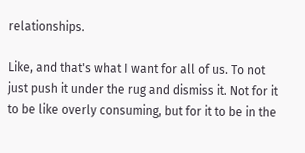relationships.

Like, and that's what I want for all of us. To not just push it under the rug and dismiss it. Not for it to be like overly consuming, but for it to be in the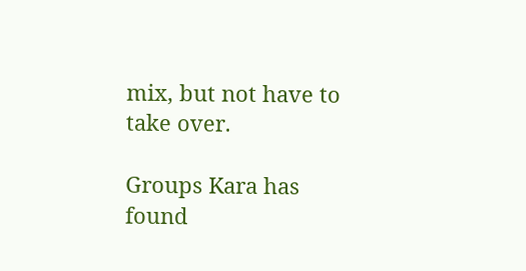mix, but not have to take over.

Groups Kara has found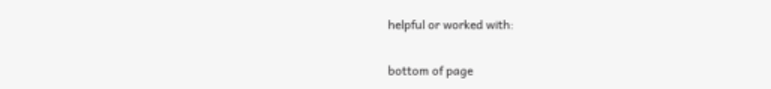helpful or worked with:

bottom of page